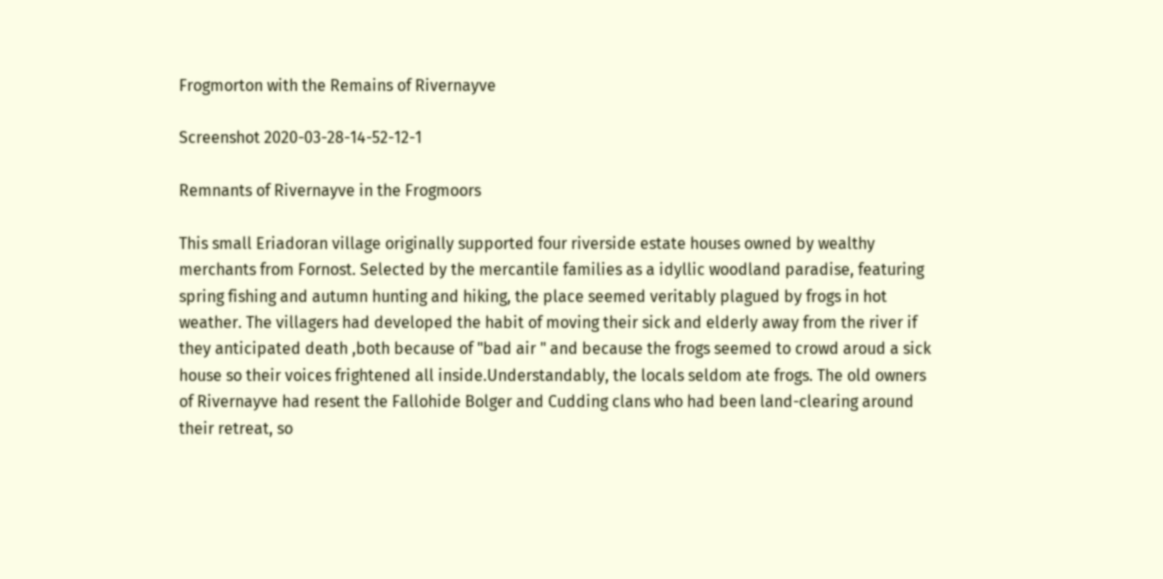Frogmorton with the Remains of Rivernayve

Screenshot 2020-03-28-14-52-12-1

Remnants of Rivernayve in the Frogmoors

This small Eriadoran village originally supported four riverside estate houses owned by wealthy merchants from Fornost. Selected by the mercantile families as a idyllic woodland paradise, featuring spring fishing and autumn hunting and hiking, the place seemed veritably plagued by frogs in hot weather. The villagers had developed the habit of moving their sick and elderly away from the river if they anticipated death ,both because of "bad air " and because the frogs seemed to crowd aroud a sick house so their voices frightened all inside.Understandably, the locals seldom ate frogs. The old owners of Rivernayve had resent the Fallohide Bolger and Cudding clans who had been land-clearing around their retreat, so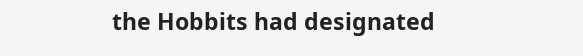the Hobbits had designated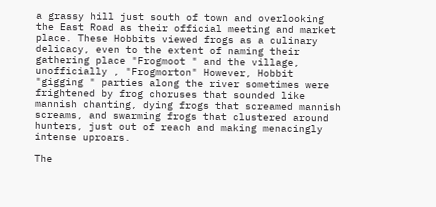a grassy hill just south of town and overlooking the East Road as their official meeting and market place. These Hobbits viewed frogs as a culinary delicacy, even to the extent of naming their gathering place "Frogmoot " and the village, unofficially , "Frogmorton" However, Hobbit "gigging " parties along the river sometimes were frightened by frog choruses that sounded like mannish chanting, dying frogs that screamed mannish screams, and swarming frogs that clustered around hunters, just out of reach and making menacingly intense uproars.

The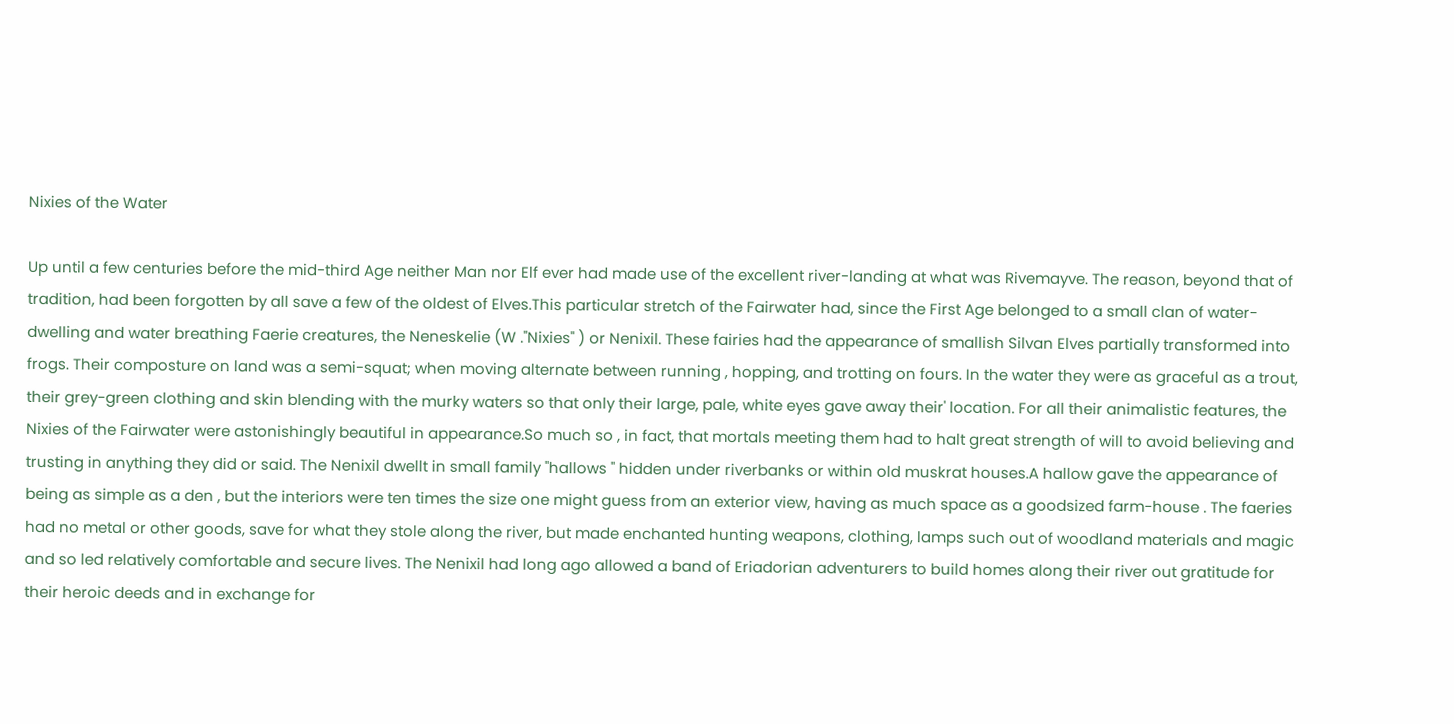Nixies of the Water

Up until a few centuries before the mid-third Age neither Man nor Elf ever had made use of the excellent river-landing at what was Rivemayve. The reason, beyond that of tradition, had been forgotten by all save a few of the oldest of Elves.This particular stretch of the Fairwater had, since the First Age belonged to a small clan of water-dwelling and water breathing Faerie creatures, the Neneskelie (W ."Nixies" ) or Nenixil. These fairies had the appearance of smallish Silvan Elves partially transformed into frogs. Their composture on land was a semi-squat; when moving alternate between running , hopping, and trotting on fours. In the water they were as graceful as a trout, their grey-green clothing and skin blending with the murky waters so that only their large, pale, white eyes gave away their' location. For all their animalistic features, the Nixies of the Fairwater were astonishingly beautiful in appearance.So much so , in fact, that mortals meeting them had to halt great strength of will to avoid believing and trusting in anything they did or said. The Nenixil dwellt in small family "hallows " hidden under riverbanks or within old muskrat houses.A hallow gave the appearance of being as simple as a den , but the interiors were ten times the size one might guess from an exterior view, having as much space as a goodsized farm-house . The faeries had no metal or other goods, save for what they stole along the river, but made enchanted hunting weapons, clothing, lamps such out of woodland materials and magic and so led relatively comfortable and secure lives. The Nenixil had long ago allowed a band of Eriadorian adventurers to build homes along their river out gratitude for their heroic deeds and in exchange for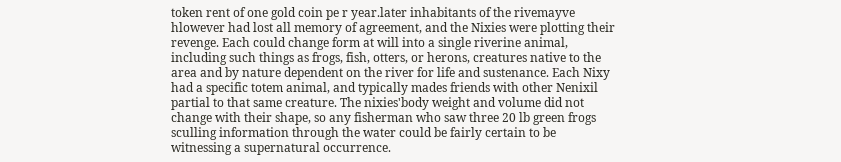token rent of one gold coin pe r year.later inhabitants of the rivemayve hlowever had lost all memory of agreement, and the Nixies were plotting their revenge. Each could change form at will into a single riverine animal, including such things as frogs, fish, otters, or herons, creatures native to the area and by nature dependent on the river for life and sustenance. Each Nixy had a specific totem animal, and typically mades friends with other Nenixil partial to that same creature. The nixies'body weight and volume did not change with their shape, so any fisherman who saw three 20 lb green frogs sculling information through the water could be fairly certain to be witnessing a supernatural occurrence.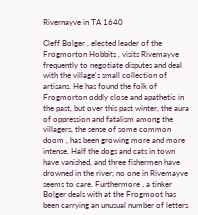Rivernayve in TA 1640

Cleff Bolger , elected leader of the Frogmorton Hobbits , visits Rivemayve frequently to negotiate disputes and deal with the village's small collection of artisans. He has found the folk of Frogmorton oddly close and apathetic in the past, but over this past winter, the aura of oppression and fatalism among the villagers, the sense of some common doom , has been growing more and more intense. Half the dogs and cats in town have vanished, and three fishermen have drowned in the river; no one in Rivemayve seems to care. Furthermore , a tinker Bolger deals with at the Frogmoot has been carrying an unusual number of letters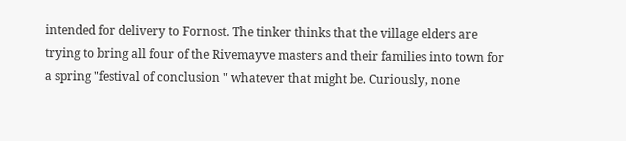intended for delivery to Fornost. The tinker thinks that the village elders are trying to bring all four of the Rivemayve masters and their families into town for a spring "festival of conclusion " whatever that might be. Curiously, none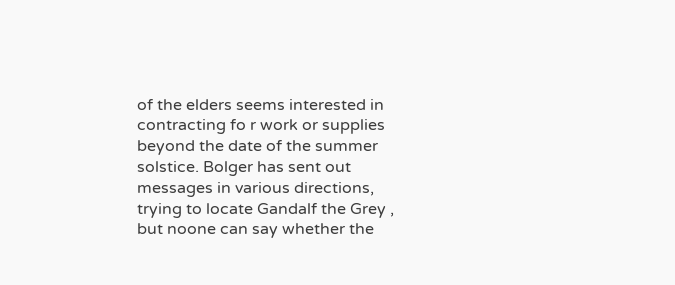of the elders seems interested in contracting fo r work or supplies beyond the date of the summer solstice. Bolger has sent out messages in various directions, trying to locate Gandalf the Grey , but noone can say whether the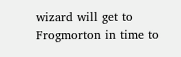wizard will get to Frogmorton in time to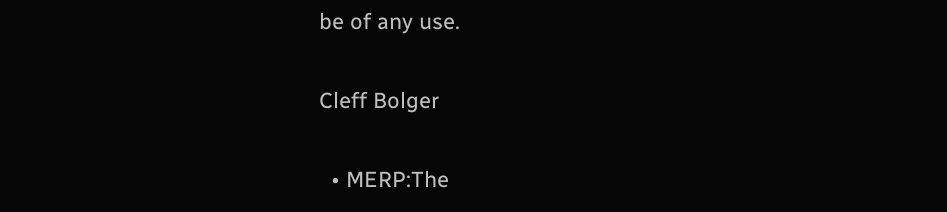be of any use.


Cleff Bolger


  • MERP:The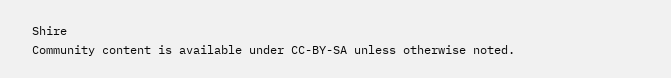Shire
Community content is available under CC-BY-SA unless otherwise noted.